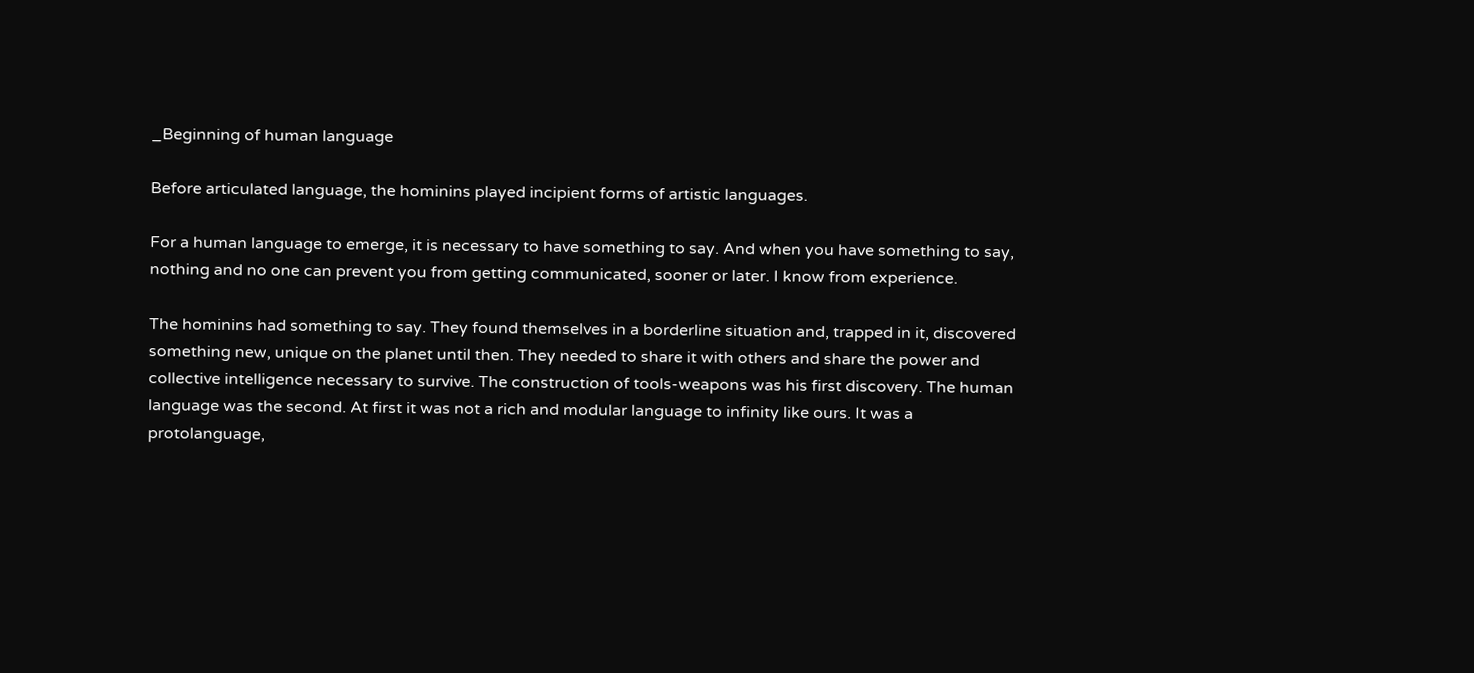_Beginning of human language

Before articulated language, the hominins played incipient forms of artistic languages.

For a human language to emerge, it is necessary to have something to say. And when you have something to say, nothing and no one can prevent you from getting communicated, sooner or later. I know from experience.

The hominins had something to say. They found themselves in a borderline situation and, trapped in it, discovered something new, unique on the planet until then. They needed to share it with others and share the power and collective intelligence necessary to survive. The construction of tools-weapons was his first discovery. The human language was the second. At first it was not a rich and modular language to infinity like ours. It was a protolanguage,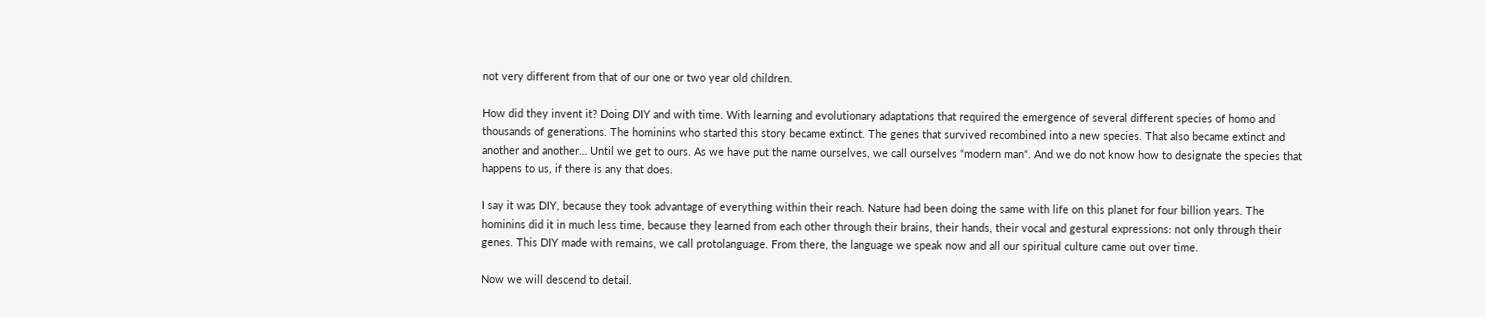not very different from that of our one or two year old children.

How did they invent it? Doing DIY and with time. With learning and evolutionary adaptations that required the emergence of several different species of homo and thousands of generations. The hominins who started this story became extinct. The genes that survived recombined into a new species. That also became extinct and another and another… Until we get to ours. As we have put the name ourselves, we call ourselves “modern man“. And we do not know how to designate the species that happens to us, if there is any that does.

I say it was DIY, because they took advantage of everything within their reach. Nature had been doing the same with life on this planet for four billion years. The hominins did it in much less time, because they learned from each other through their brains, their hands, their vocal and gestural expressions: not only through their genes. This DIY made with remains, we call protolanguage. From there, the language we speak now and all our spiritual culture came out over time.

Now we will descend to detail.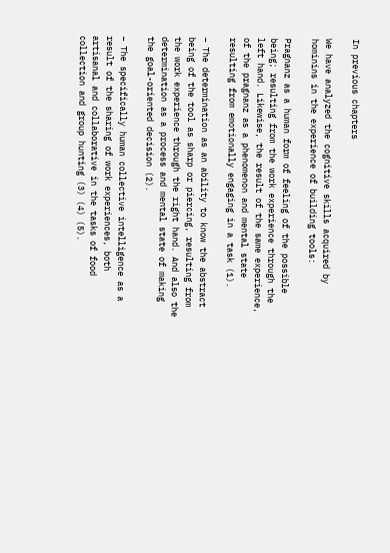In previous chapters

We have analyzed the cognitive skills acquired by hominins in the experience of building tools:

Pragnanz as a human form of feeling of the possible being; resulting from the work experience through the left hand. Likewise, the result of the same experience, of the pragnanz as a phenomenon and mental state resulting from emotionally engaging in a task (1).

– The determination as an ability to know the abstract being of the tool as sharp or piercing, resulting from the work experience through the right hand. And also the determination as a process and mental state of making the goal-oriented decision (2).

– The specifically human collective intelligence as a result of the sharing of work experiences, both artisanal and collaborative in the tasks of food collection and group hunting (3) (4) (5).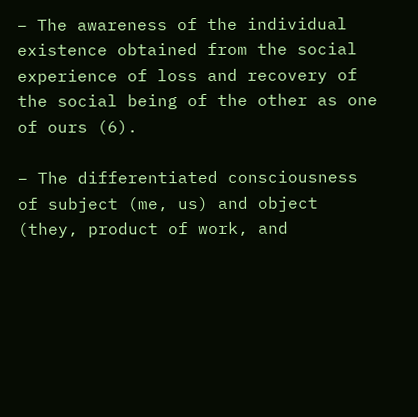– The awareness of the individual existence obtained from the social experience of loss and recovery of the social being of the other as one of ours (6).

– The differentiated consciousness of subject (me, us) and object (they, product of work, and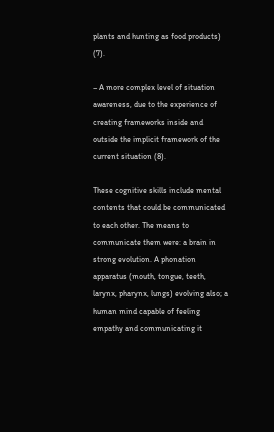plants and hunting as food products) (7).

– A more complex level of situation awareness, due to the experience of creating frameworks inside and outside the implicit framework of the current situation (8).

These cognitive skills include mental contents that could be communicated to each other. The means to communicate them were: a brain in strong evolution. A phonation apparatus (mouth, tongue, teeth, larynx, pharynx, lungs) evolving also; a human mind capable of feeling empathy and communicating it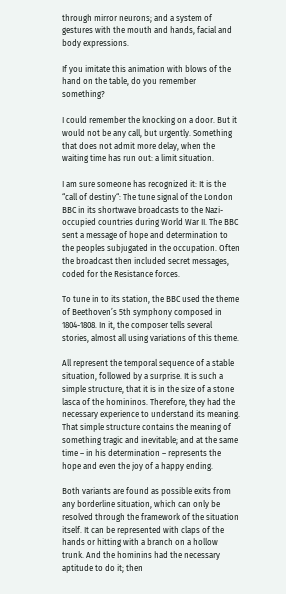through mirror neurons; and a system of gestures with the mouth and hands, facial and body expressions.

If you imitate this animation with blows of the hand on the table, do you remember something?

I could remember the knocking on a door. But it would not be any call, but urgently. Something that does not admit more delay, when the waiting time has run out: a limit situation.

I am sure someone has recognized it: It is the “call of destiny“: The tune signal of the London BBC in its shortwave broadcasts to the Nazi-occupied countries during World War II. The BBC sent a message of hope and determination to the peoples subjugated in the occupation. Often the broadcast then included secret messages, coded for the Resistance forces.

To tune in to its station, the BBC used the theme of Beethoven’s 5th symphony composed in 1804-1808. In it, the composer tells several stories, almost all using variations of this theme.

All represent the temporal sequence of a stable situation, followed by a surprise. It is such a simple structure, that it is in the size of a stone lasca of the homininos. Therefore, they had the necessary experience to understand its meaning. That simple structure contains the meaning of something tragic and inevitable; and at the same time – in his determination – represents the hope and even the joy of a happy ending.

Both variants are found as possible exits from any borderline situation, which can only be resolved through the framework of the situation itself. It can be represented with claps of the hands or hitting with a branch on a hollow trunk. And the hominins had the necessary aptitude to do it; then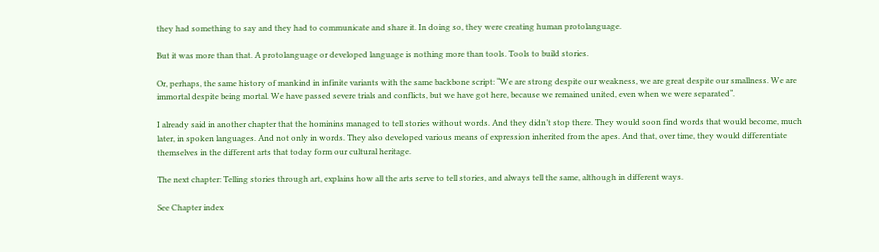they had something to say and they had to communicate and share it. In doing so, they were creating human protolanguage.

But it was more than that. A protolanguage or developed language is nothing more than tools. Tools to build stories.

Or, perhaps, the same history of mankind in infinite variants with the same backbone script: “We are strong despite our weakness, we are great despite our smallness. We are immortal despite being mortal. We have passed severe trials and conflicts, but we have got here, because we remained united, even when we were separated“.

I already said in another chapter that the hominins managed to tell stories without words. And they didn’t stop there. They would soon find words that would become, much later, in spoken languages. And not only in words. They also developed various means of expression inherited from the apes. And that, over time, they would differentiate themselves in the different arts that today form our cultural heritage.

The next chapter: Telling stories through art, explains how all the arts serve to tell stories, and always tell the same, although in different ways.

See Chapter index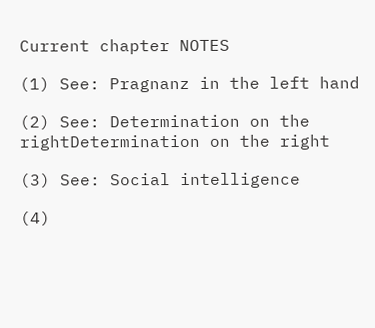Current chapter NOTES

(1) See: Pragnanz in the left hand

(2) See: Determination on the rightDetermination on the right

(3) See: Social intelligence

(4)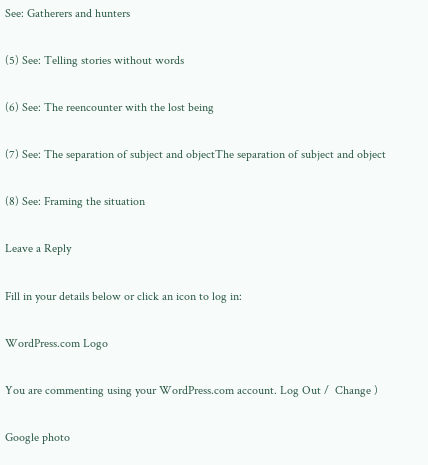See: Gatherers and hunters

(5) See: Telling stories without words

(6) See: The reencounter with the lost being

(7) See: The separation of subject and objectThe separation of subject and object

(8) See: Framing the situation

Leave a Reply

Fill in your details below or click an icon to log in:

WordPress.com Logo

You are commenting using your WordPress.com account. Log Out /  Change )

Google photo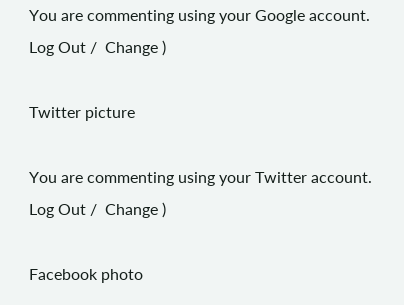You are commenting using your Google account. Log Out /  Change )

Twitter picture

You are commenting using your Twitter account. Log Out /  Change )

Facebook photo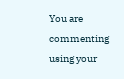You are commenting using your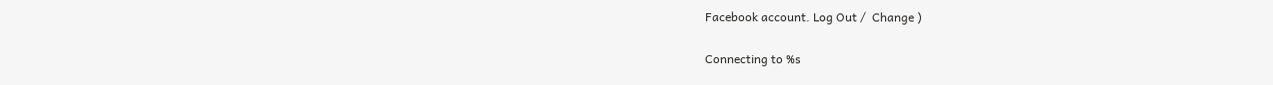Facebook account. Log Out /  Change )

Connecting to %s